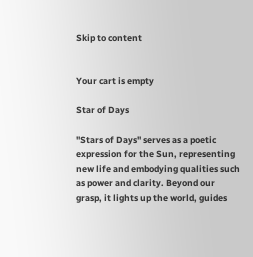Skip to content


Your cart is empty

Star of Days

"Stars of Days" serves as a poetic expression for the Sun, representing new life and embodying qualities such as power and clarity. Beyond our grasp, it lights up the world, guides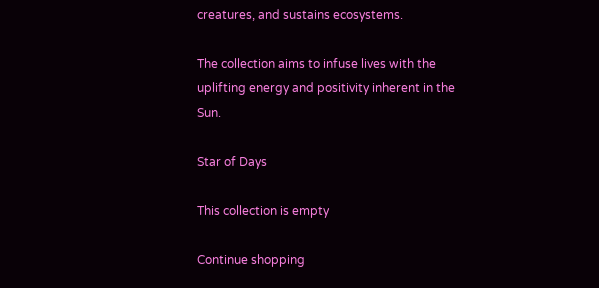creatures, and sustains ecosystems.

The collection aims to infuse lives with the uplifting energy and positivity inherent in the Sun.

Star of Days

This collection is empty

Continue shopping